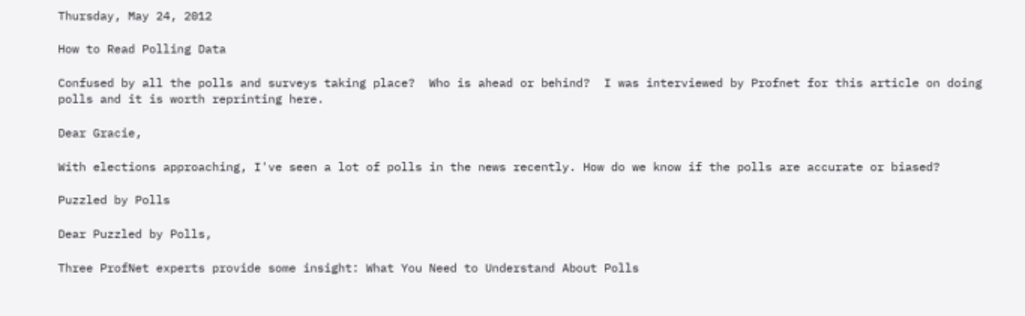Thursday, May 24, 2012

How to Read Polling Data

Confused by all the polls and surveys taking place?  Who is ahead or behind?  I was interviewed by Profnet for this article on doing polls and it is worth reprinting here.

Dear Gracie,

With elections approaching, I've seen a lot of polls in the news recently. How do we know if the polls are accurate or biased?

Puzzled by Polls

Dear Puzzled by Polls,

Three ProfNet experts provide some insight: What You Need to Understand About Polls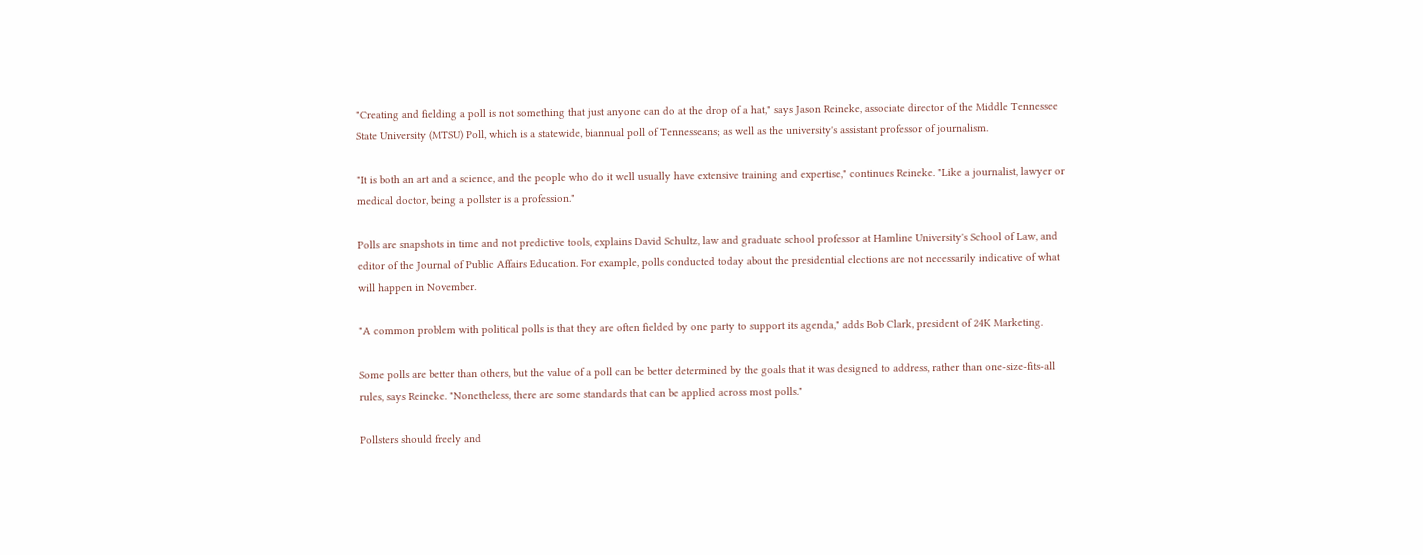"Creating and fielding a poll is not something that just anyone can do at the drop of a hat," says Jason Reineke, associate director of the Middle Tennessee State University (MTSU) Poll, which is a statewide, biannual poll of Tennesseans; as well as the university's assistant professor of journalism.

"It is both an art and a science, and the people who do it well usually have extensive training and expertise," continues Reineke. "Like a journalist, lawyer or medical doctor, being a pollster is a profession."

Polls are snapshots in time and not predictive tools, explains David Schultz, law and graduate school professor at Hamline University's School of Law, and editor of the Journal of Public Affairs Education. For example, polls conducted today about the presidential elections are not necessarily indicative of what will happen in November.

"A common problem with political polls is that they are often fielded by one party to support its agenda," adds Bob Clark, president of 24K Marketing.

Some polls are better than others, but the value of a poll can be better determined by the goals that it was designed to address, rather than one-size-fits-all rules, says Reineke. "Nonetheless, there are some standards that can be applied across most polls."

Pollsters should freely and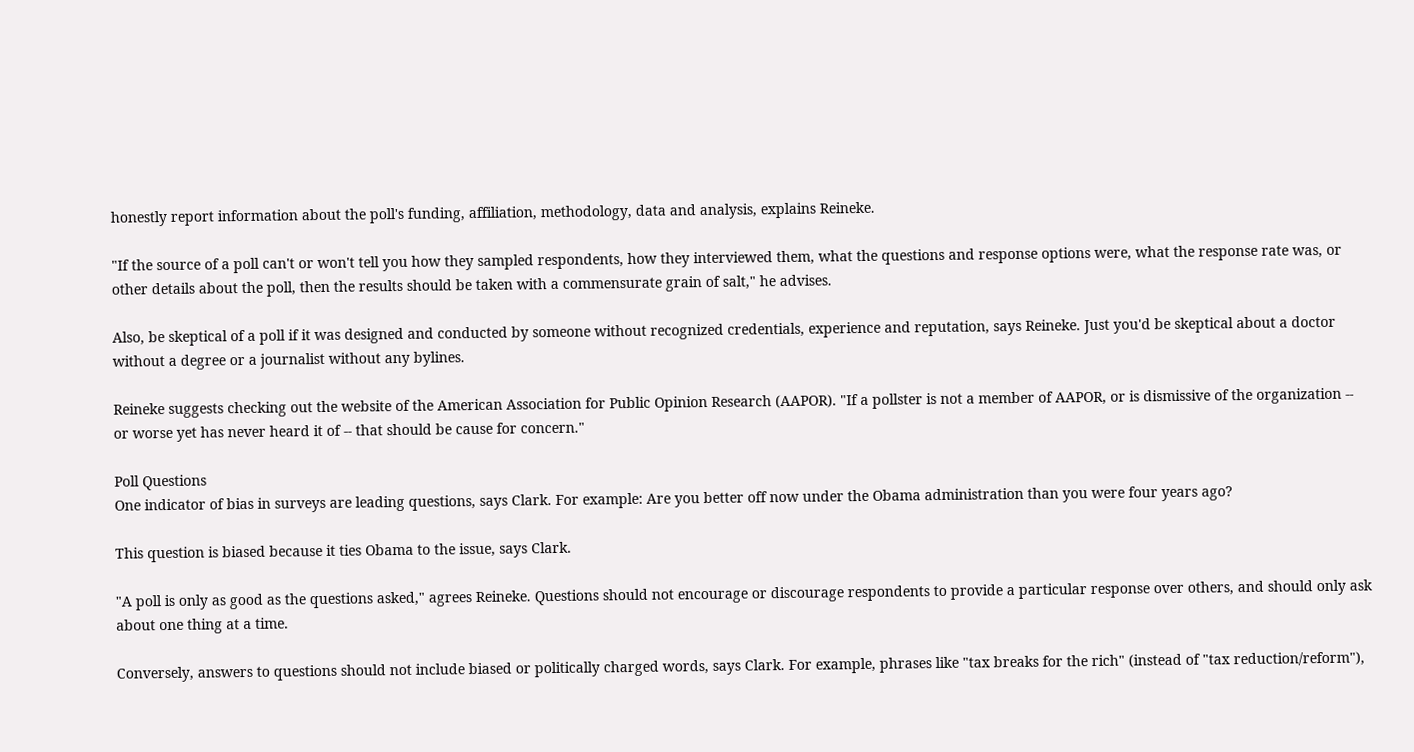honestly report information about the poll's funding, affiliation, methodology, data and analysis, explains Reineke.

"If the source of a poll can't or won't tell you how they sampled respondents, how they interviewed them, what the questions and response options were, what the response rate was, or other details about the poll, then the results should be taken with a commensurate grain of salt," he advises.

Also, be skeptical of a poll if it was designed and conducted by someone without recognized credentials, experience and reputation, says Reineke. Just you'd be skeptical about a doctor without a degree or a journalist without any bylines.

Reineke suggests checking out the website of the American Association for Public Opinion Research (AAPOR). "If a pollster is not a member of AAPOR, or is dismissive of the organization -- or worse yet has never heard it of -- that should be cause for concern."

Poll Questions
One indicator of bias in surveys are leading questions, says Clark. For example: Are you better off now under the Obama administration than you were four years ago?

This question is biased because it ties Obama to the issue, says Clark.

"A poll is only as good as the questions asked," agrees Reineke. Questions should not encourage or discourage respondents to provide a particular response over others, and should only ask about one thing at a time.

Conversely, answers to questions should not include biased or politically charged words, says Clark. For example, phrases like "tax breaks for the rich" (instead of "tax reduction/reform"),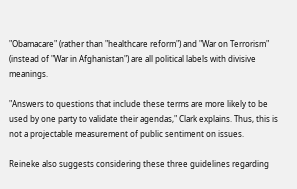"Obamacare" (rather than "healthcare reform") and "War on Terrorism" (instead of "War in Afghanistan") are all political labels with divisive meanings.

"Answers to questions that include these terms are more likely to be used by one party to validate their agendas," Clark explains. Thus, this is not a projectable measurement of public sentiment on issues.

Reineke also suggests considering these three guidelines regarding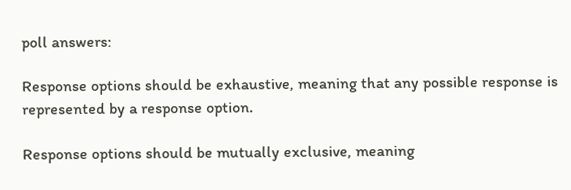poll answers:

Response options should be exhaustive, meaning that any possible response is represented by a response option.

Response options should be mutually exclusive, meaning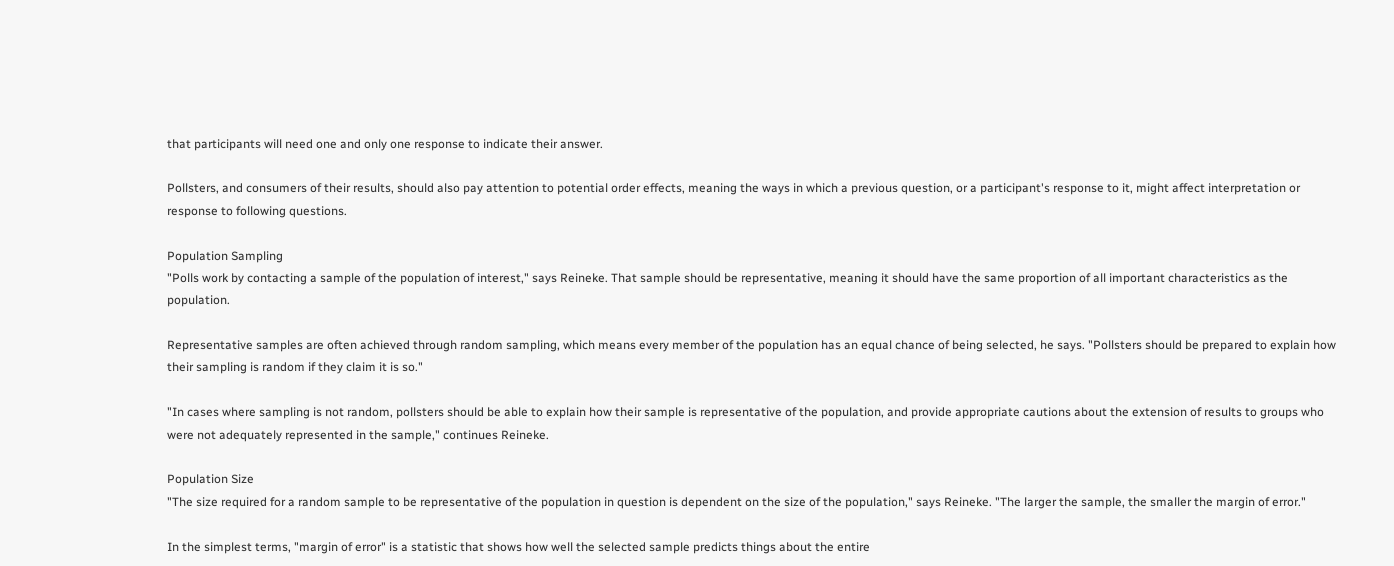that participants will need one and only one response to indicate their answer.

Pollsters, and consumers of their results, should also pay attention to potential order effects, meaning the ways in which a previous question, or a participant's response to it, might affect interpretation or response to following questions.

Population Sampling
"Polls work by contacting a sample of the population of interest," says Reineke. That sample should be representative, meaning it should have the same proportion of all important characteristics as the population.

Representative samples are often achieved through random sampling, which means every member of the population has an equal chance of being selected, he says. "Pollsters should be prepared to explain how their sampling is random if they claim it is so."

"In cases where sampling is not random, pollsters should be able to explain how their sample is representative of the population, and provide appropriate cautions about the extension of results to groups who were not adequately represented in the sample," continues Reineke.

Population Size
"The size required for a random sample to be representative of the population in question is dependent on the size of the population," says Reineke. "The larger the sample, the smaller the margin of error."

In the simplest terms, "margin of error" is a statistic that shows how well the selected sample predicts things about the entire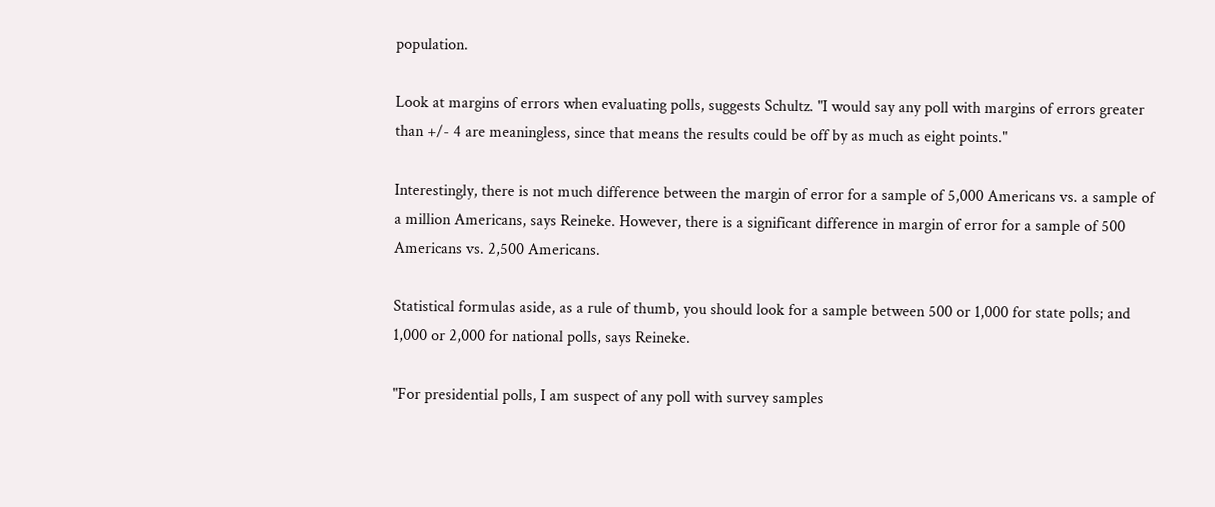population.

Look at margins of errors when evaluating polls, suggests Schultz. "I would say any poll with margins of errors greater than +/- 4 are meaningless, since that means the results could be off by as much as eight points."

Interestingly, there is not much difference between the margin of error for a sample of 5,000 Americans vs. a sample of a million Americans, says Reineke. However, there is a significant difference in margin of error for a sample of 500 Americans vs. 2,500 Americans.

Statistical formulas aside, as a rule of thumb, you should look for a sample between 500 or 1,000 for state polls; and 1,000 or 2,000 for national polls, says Reineke.

"For presidential polls, I am suspect of any poll with survey samples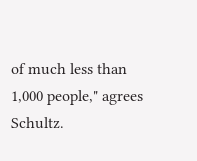of much less than 1,000 people," agrees Schultz.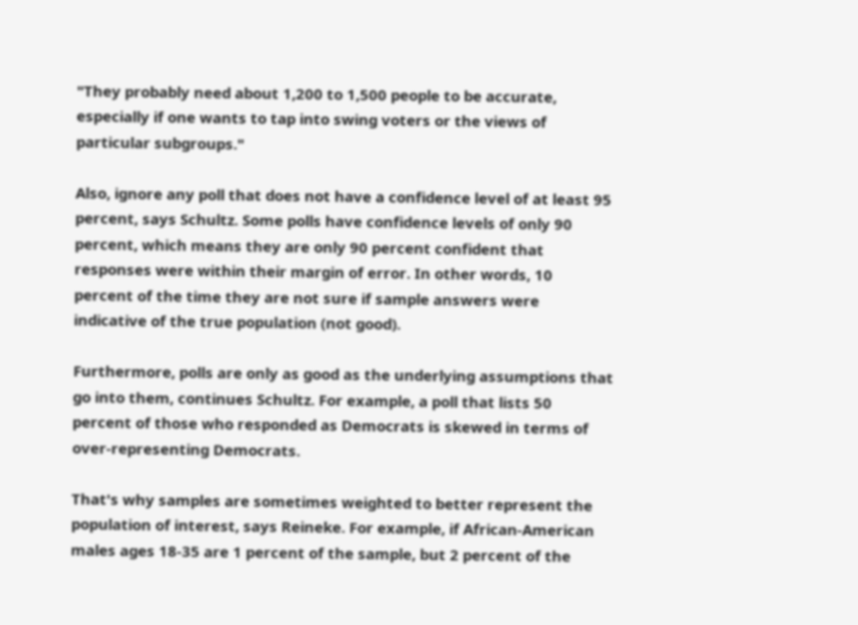"They probably need about 1,200 to 1,500 people to be accurate, especially if one wants to tap into swing voters or the views of particular subgroups."

Also, ignore any poll that does not have a confidence level of at least 95 percent, says Schultz. Some polls have confidence levels of only 90 percent, which means they are only 90 percent confident that responses were within their margin of error. In other words, 10 percent of the time they are not sure if sample answers were indicative of the true population (not good).

Furthermore, polls are only as good as the underlying assumptions that go into them, continues Schultz. For example, a poll that lists 50 percent of those who responded as Democrats is skewed in terms of over-representing Democrats.

That's why samples are sometimes weighted to better represent the population of interest, says Reineke. For example, if African-American males ages 18-35 are 1 percent of the sample, but 2 percent of the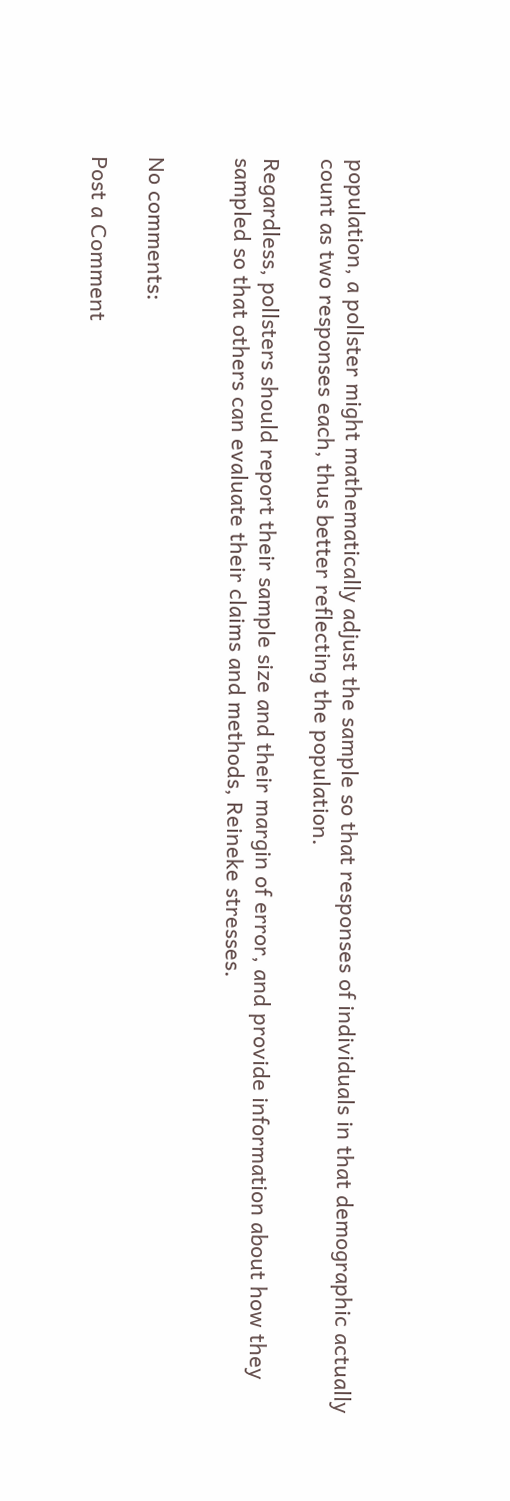population, a pollster might mathematically adjust the sample so that responses of individuals in that demographic actually count as two responses each, thus better reflecting the population.

Regardless, pollsters should report their sample size and their margin of error, and provide information about how they sampled so that others can evaluate their claims and methods, Reineke stresses.


No comments:

Post a Comment